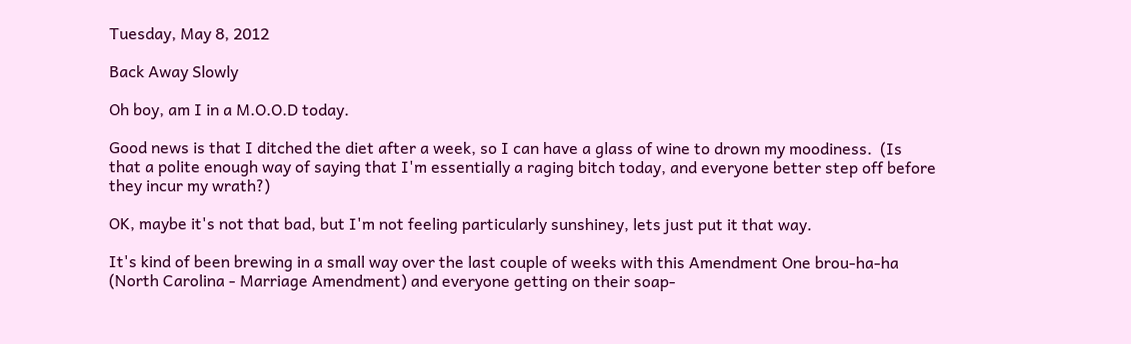Tuesday, May 8, 2012

Back Away Slowly

Oh boy, am I in a M.O.O.D today.

Good news is that I ditched the diet after a week, so I can have a glass of wine to drown my moodiness.  (Is that a polite enough way of saying that I'm essentially a raging bitch today, and everyone better step off before they incur my wrath?)

OK, maybe it's not that bad, but I'm not feeling particularly sunshiney, lets just put it that way.

It's kind of been brewing in a small way over the last couple of weeks with this Amendment One brou-ha-ha (North Carolina - Marriage Amendment) and everyone getting on their soap-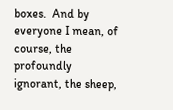boxes.  And by everyone I mean, of course, the profoundly ignorant, the sheep,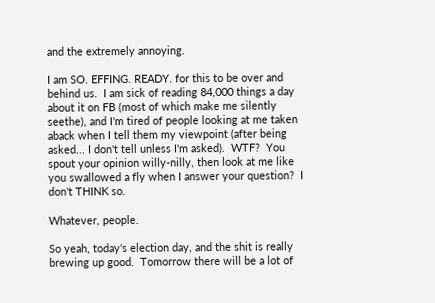and the extremely annoying.

I am SO. EFFING. READY. for this to be over and behind us.  I am sick of reading 84,000 things a day about it on FB (most of which make me silently seethe), and I'm tired of people looking at me taken aback when I tell them my viewpoint (after being asked... I don't tell unless I'm asked).  WTF?  You spout your opinion willy-nilly, then look at me like you swallowed a fly when I answer your question?  I don't THINK so.

Whatever, people.

So yeah, today's election day, and the shit is really brewing up good.  Tomorrow there will be a lot of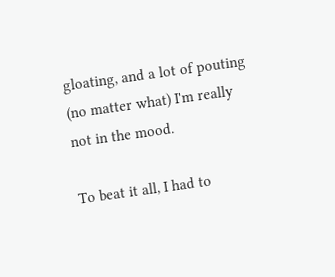gloating, and a lot of pouting (no matter what) I'm really not in the mood.

To beat it all, I had to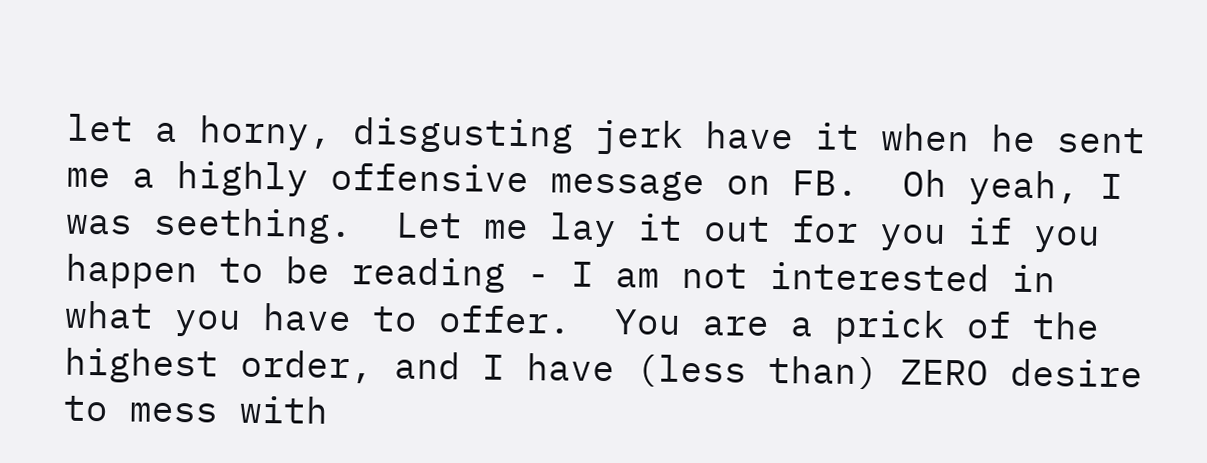let a horny, disgusting jerk have it when he sent me a highly offensive message on FB.  Oh yeah, I was seething.  Let me lay it out for you if you happen to be reading - I am not interested in what you have to offer.  You are a prick of the highest order, and I have (less than) ZERO desire to mess with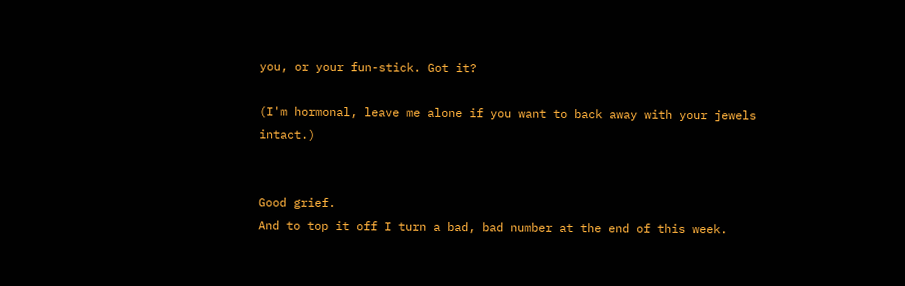you, or your fun-stick. Got it?

(I'm hormonal, leave me alone if you want to back away with your jewels intact.)


Good grief.
And to top it off I turn a bad, bad number at the end of this week.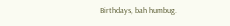Birthdays, bah humbug.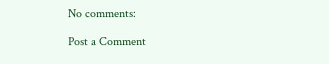No comments:

Post a Comment